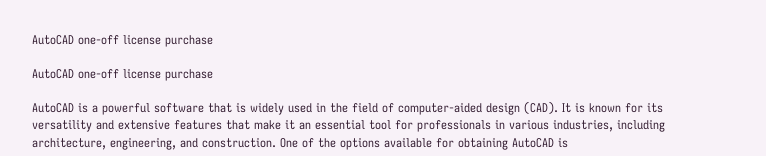AutoCAD one-off license purchase

AutoCAD one-off license purchase

AutoCAD is a powerful software that is widely used in the field of computer-aided design (CAD). It is known for its versatility and extensive features that make it an essential tool for professionals in various industries, including architecture, engineering, and construction. One of the options available for obtaining AutoCAD is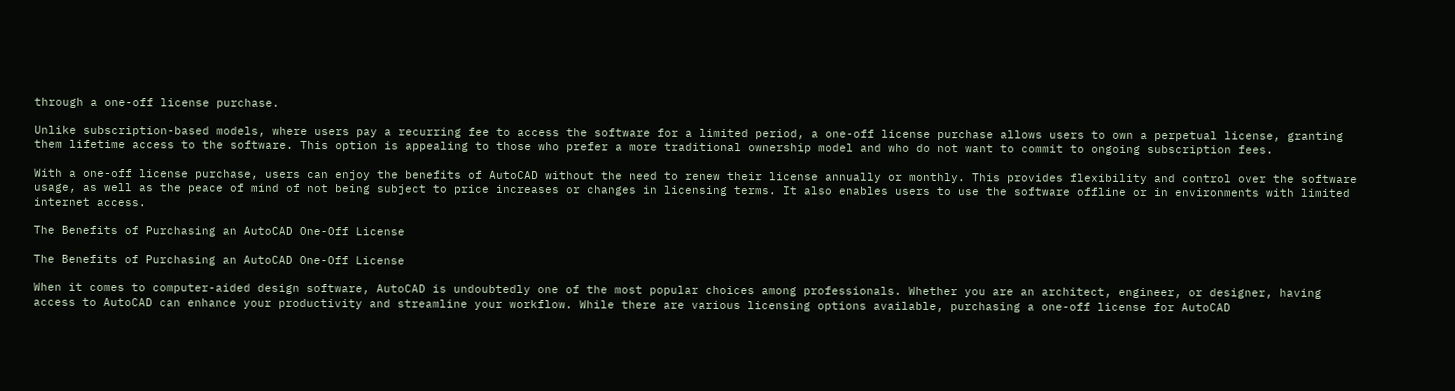through a one-off license purchase.

Unlike subscription-based models, where users pay a recurring fee to access the software for a limited period, a one-off license purchase allows users to own a perpetual license, granting them lifetime access to the software. This option is appealing to those who prefer a more traditional ownership model and who do not want to commit to ongoing subscription fees.

With a one-off license purchase, users can enjoy the benefits of AutoCAD without the need to renew their license annually or monthly. This provides flexibility and control over the software usage, as well as the peace of mind of not being subject to price increases or changes in licensing terms. It also enables users to use the software offline or in environments with limited internet access.

The Benefits of Purchasing an AutoCAD One-Off License

The Benefits of Purchasing an AutoCAD One-Off License

When it comes to computer-aided design software, AutoCAD is undoubtedly one of the most popular choices among professionals. Whether you are an architect, engineer, or designer, having access to AutoCAD can enhance your productivity and streamline your workflow. While there are various licensing options available, purchasing a one-off license for AutoCAD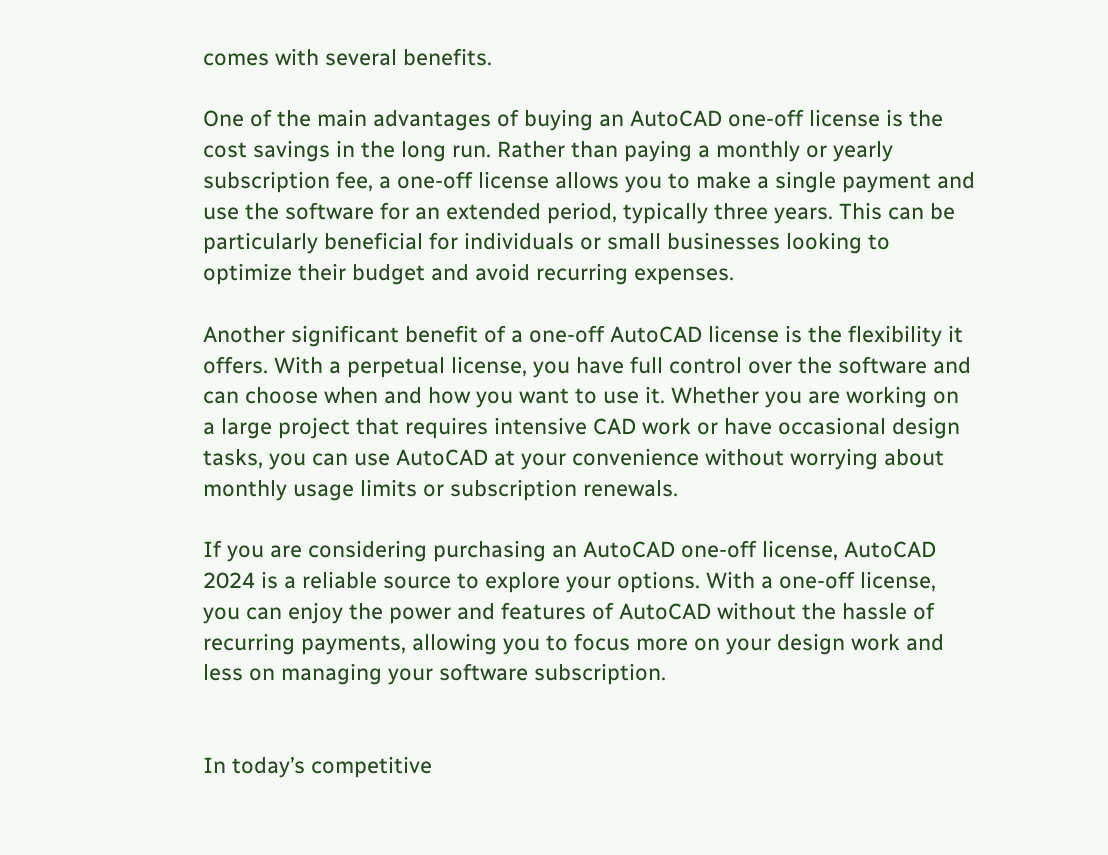comes with several benefits.

One of the main advantages of buying an AutoCAD one-off license is the cost savings in the long run. Rather than paying a monthly or yearly subscription fee, a one-off license allows you to make a single payment and use the software for an extended period, typically three years. This can be particularly beneficial for individuals or small businesses looking to optimize their budget and avoid recurring expenses.

Another significant benefit of a one-off AutoCAD license is the flexibility it offers. With a perpetual license, you have full control over the software and can choose when and how you want to use it. Whether you are working on a large project that requires intensive CAD work or have occasional design tasks, you can use AutoCAD at your convenience without worrying about monthly usage limits or subscription renewals.

If you are considering purchasing an AutoCAD one-off license, AutoCAD 2024 is a reliable source to explore your options. With a one-off license, you can enjoy the power and features of AutoCAD without the hassle of recurring payments, allowing you to focus more on your design work and less on managing your software subscription.


In today’s competitive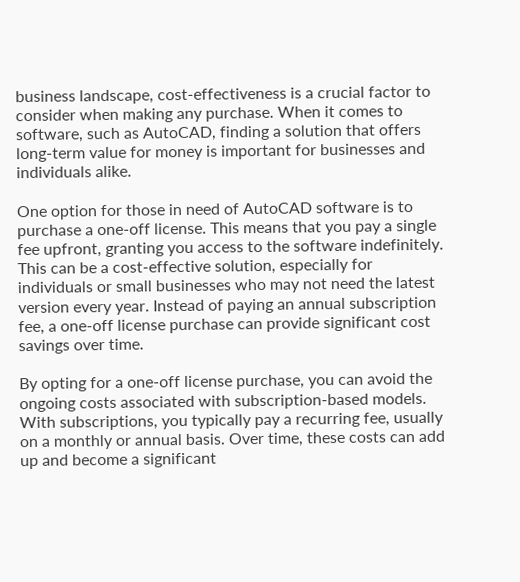business landscape, cost-effectiveness is a crucial factor to consider when making any purchase. When it comes to software, such as AutoCAD, finding a solution that offers long-term value for money is important for businesses and individuals alike.

One option for those in need of AutoCAD software is to purchase a one-off license. This means that you pay a single fee upfront, granting you access to the software indefinitely. This can be a cost-effective solution, especially for individuals or small businesses who may not need the latest version every year. Instead of paying an annual subscription fee, a one-off license purchase can provide significant cost savings over time.

By opting for a one-off license purchase, you can avoid the ongoing costs associated with subscription-based models. With subscriptions, you typically pay a recurring fee, usually on a monthly or annual basis. Over time, these costs can add up and become a significant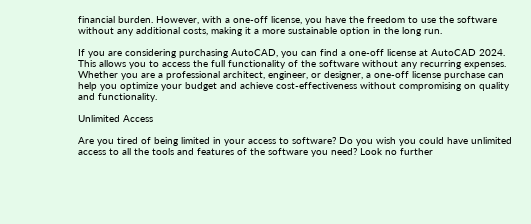financial burden. However, with a one-off license, you have the freedom to use the software without any additional costs, making it a more sustainable option in the long run.

If you are considering purchasing AutoCAD, you can find a one-off license at AutoCAD 2024. This allows you to access the full functionality of the software without any recurring expenses. Whether you are a professional architect, engineer, or designer, a one-off license purchase can help you optimize your budget and achieve cost-effectiveness without compromising on quality and functionality.

Unlimited Access

Are you tired of being limited in your access to software? Do you wish you could have unlimited access to all the tools and features of the software you need? Look no further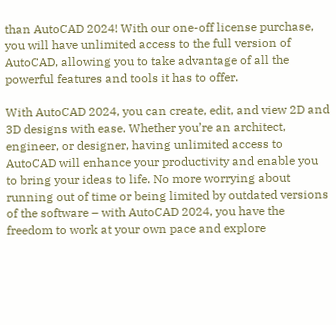than AutoCAD 2024! With our one-off license purchase, you will have unlimited access to the full version of AutoCAD, allowing you to take advantage of all the powerful features and tools it has to offer.

With AutoCAD 2024, you can create, edit, and view 2D and 3D designs with ease. Whether you’re an architect, engineer, or designer, having unlimited access to AutoCAD will enhance your productivity and enable you to bring your ideas to life. No more worrying about running out of time or being limited by outdated versions of the software – with AutoCAD 2024, you have the freedom to work at your own pace and explore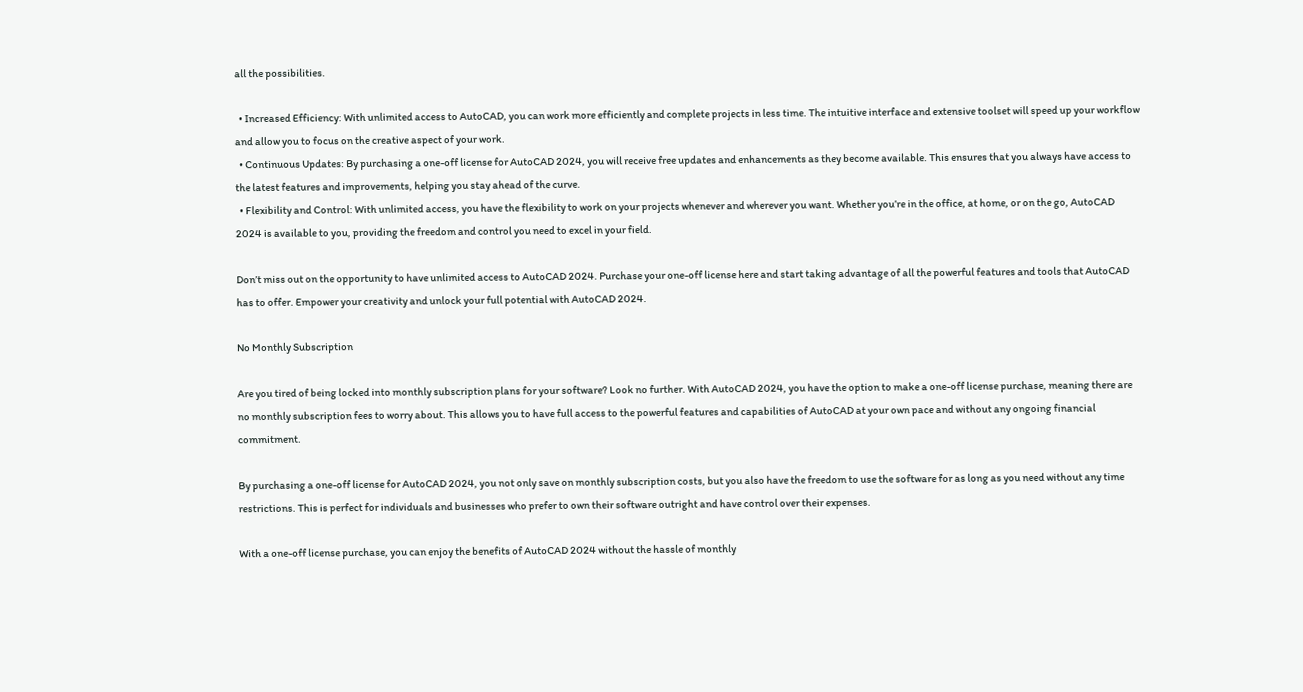all the possibilities.

  • Increased Efficiency: With unlimited access to AutoCAD, you can work more efficiently and complete projects in less time. The intuitive interface and extensive toolset will speed up your workflow and allow you to focus on the creative aspect of your work.
  • Continuous Updates: By purchasing a one-off license for AutoCAD 2024, you will receive free updates and enhancements as they become available. This ensures that you always have access to the latest features and improvements, helping you stay ahead of the curve.
  • Flexibility and Control: With unlimited access, you have the flexibility to work on your projects whenever and wherever you want. Whether you’re in the office, at home, or on the go, AutoCAD 2024 is available to you, providing the freedom and control you need to excel in your field.

Don’t miss out on the opportunity to have unlimited access to AutoCAD 2024. Purchase your one-off license here and start taking advantage of all the powerful features and tools that AutoCAD has to offer. Empower your creativity and unlock your full potential with AutoCAD 2024.

No Monthly Subscription

Are you tired of being locked into monthly subscription plans for your software? Look no further. With AutoCAD 2024, you have the option to make a one-off license purchase, meaning there are no monthly subscription fees to worry about. This allows you to have full access to the powerful features and capabilities of AutoCAD at your own pace and without any ongoing financial commitment.

By purchasing a one-off license for AutoCAD 2024, you not only save on monthly subscription costs, but you also have the freedom to use the software for as long as you need without any time restrictions. This is perfect for individuals and businesses who prefer to own their software outright and have control over their expenses.

With a one-off license purchase, you can enjoy the benefits of AutoCAD 2024 without the hassle of monthly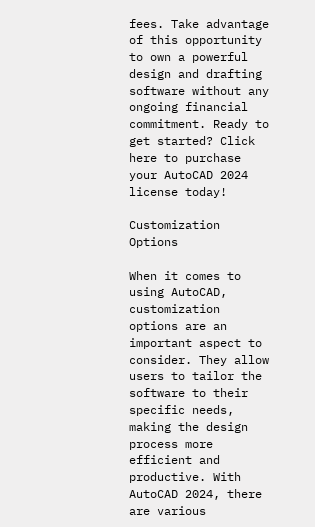fees. Take advantage of this opportunity to own a powerful design and drafting software without any ongoing financial commitment. Ready to get started? Click here to purchase your AutoCAD 2024 license today!

Customization Options

When it comes to using AutoCAD, customization options are an important aspect to consider. They allow users to tailor the software to their specific needs, making the design process more efficient and productive. With AutoCAD 2024, there are various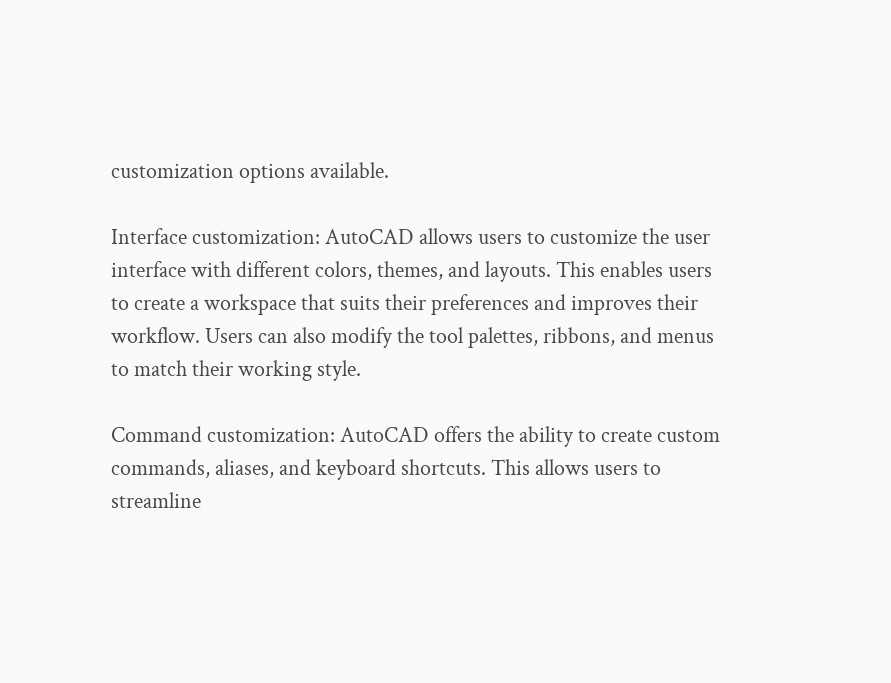customization options available.

Interface customization: AutoCAD allows users to customize the user interface with different colors, themes, and layouts. This enables users to create a workspace that suits their preferences and improves their workflow. Users can also modify the tool palettes, ribbons, and menus to match their working style.

Command customization: AutoCAD offers the ability to create custom commands, aliases, and keyboard shortcuts. This allows users to streamline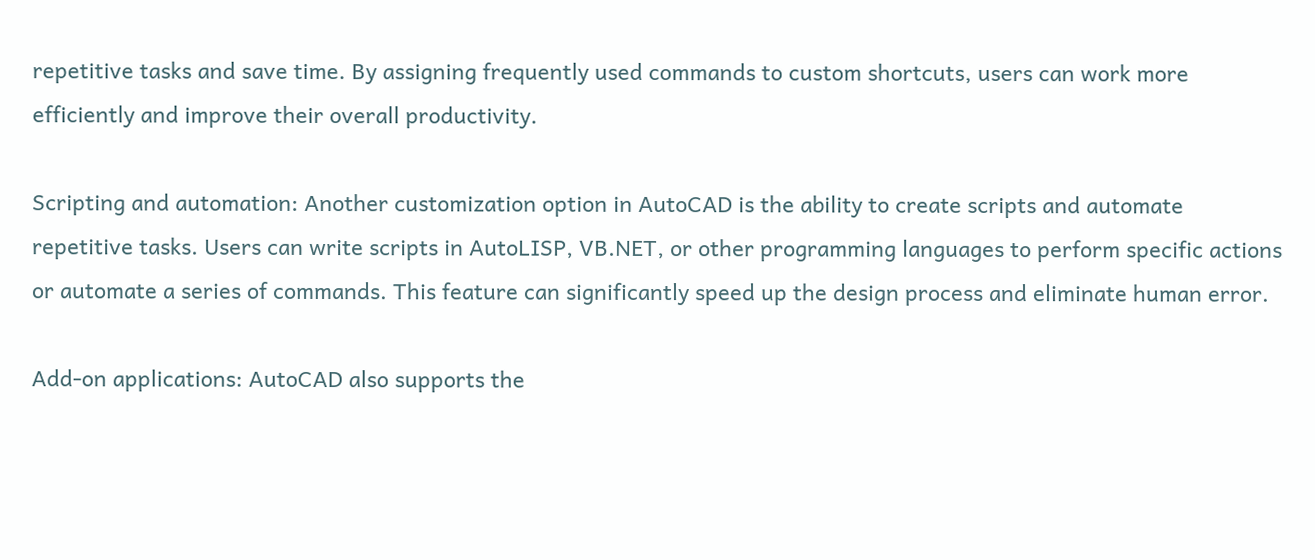repetitive tasks and save time. By assigning frequently used commands to custom shortcuts, users can work more efficiently and improve their overall productivity.

Scripting and automation: Another customization option in AutoCAD is the ability to create scripts and automate repetitive tasks. Users can write scripts in AutoLISP, VB.NET, or other programming languages to perform specific actions or automate a series of commands. This feature can significantly speed up the design process and eliminate human error.

Add-on applications: AutoCAD also supports the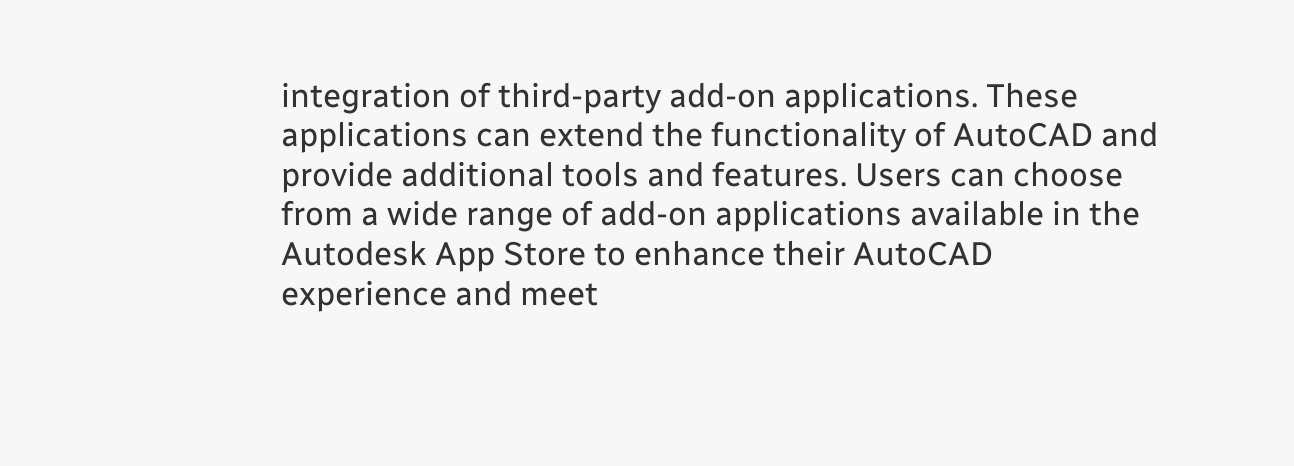integration of third-party add-on applications. These applications can extend the functionality of AutoCAD and provide additional tools and features. Users can choose from a wide range of add-on applications available in the Autodesk App Store to enhance their AutoCAD experience and meet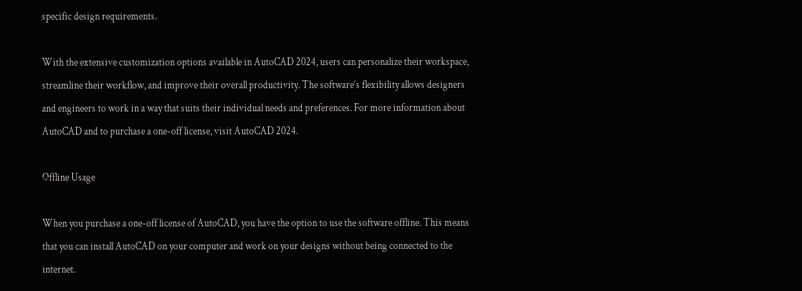specific design requirements.

With the extensive customization options available in AutoCAD 2024, users can personalize their workspace, streamline their workflow, and improve their overall productivity. The software’s flexibility allows designers and engineers to work in a way that suits their individual needs and preferences. For more information about AutoCAD and to purchase a one-off license, visit AutoCAD 2024.

Offline Usage

When you purchase a one-off license of AutoCAD, you have the option to use the software offline. This means that you can install AutoCAD on your computer and work on your designs without being connected to the internet.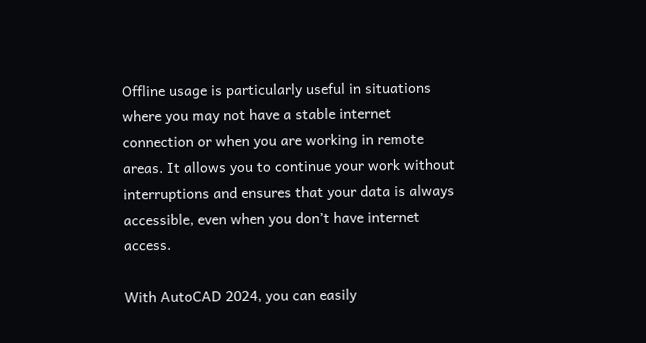Offline usage is particularly useful in situations where you may not have a stable internet connection or when you are working in remote areas. It allows you to continue your work without interruptions and ensures that your data is always accessible, even when you don’t have internet access.

With AutoCAD 2024, you can easily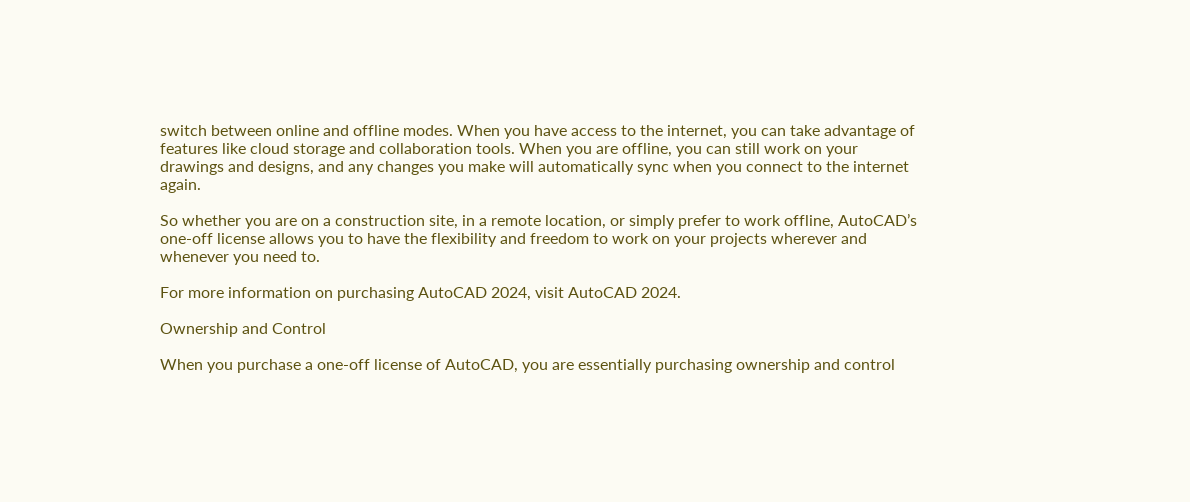switch between online and offline modes. When you have access to the internet, you can take advantage of features like cloud storage and collaboration tools. When you are offline, you can still work on your drawings and designs, and any changes you make will automatically sync when you connect to the internet again.

So whether you are on a construction site, in a remote location, or simply prefer to work offline, AutoCAD’s one-off license allows you to have the flexibility and freedom to work on your projects wherever and whenever you need to.

For more information on purchasing AutoCAD 2024, visit AutoCAD 2024.

Ownership and Control

When you purchase a one-off license of AutoCAD, you are essentially purchasing ownership and control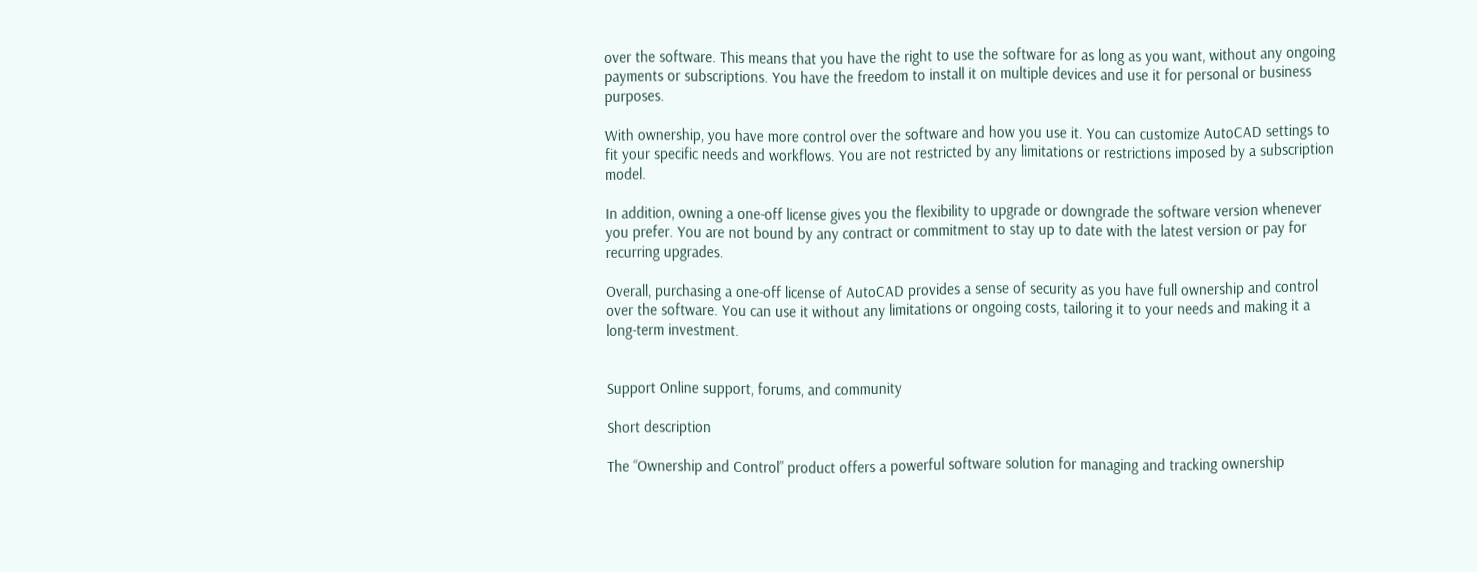over the software. This means that you have the right to use the software for as long as you want, without any ongoing payments or subscriptions. You have the freedom to install it on multiple devices and use it for personal or business purposes.

With ownership, you have more control over the software and how you use it. You can customize AutoCAD settings to fit your specific needs and workflows. You are not restricted by any limitations or restrictions imposed by a subscription model.

In addition, owning a one-off license gives you the flexibility to upgrade or downgrade the software version whenever you prefer. You are not bound by any contract or commitment to stay up to date with the latest version or pay for recurring upgrades.

Overall, purchasing a one-off license of AutoCAD provides a sense of security as you have full ownership and control over the software. You can use it without any limitations or ongoing costs, tailoring it to your needs and making it a long-term investment.


Support Online support, forums, and community

Short description

The “Ownership and Control” product offers a powerful software solution for managing and tracking ownership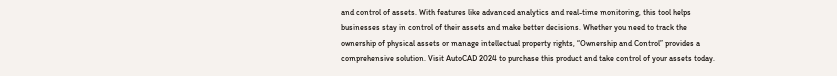and control of assets. With features like advanced analytics and real-time monitoring, this tool helps businesses stay in control of their assets and make better decisions. Whether you need to track the ownership of physical assets or manage intellectual property rights, “Ownership and Control” provides a comprehensive solution. Visit AutoCAD 2024 to purchase this product and take control of your assets today.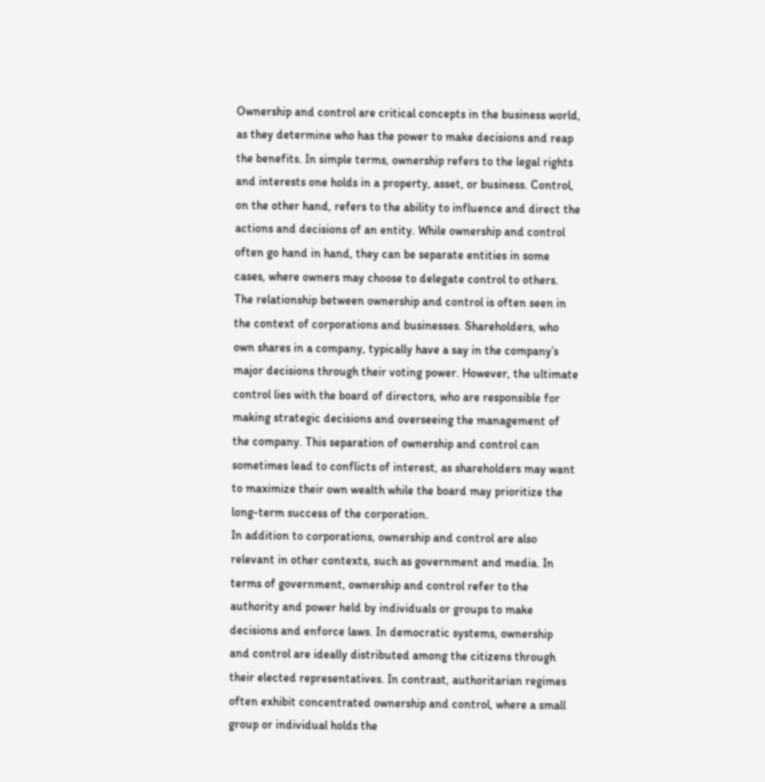Ownership and control are critical concepts in the business world, as they determine who has the power to make decisions and reap the benefits. In simple terms, ownership refers to the legal rights and interests one holds in a property, asset, or business. Control, on the other hand, refers to the ability to influence and direct the actions and decisions of an entity. While ownership and control often go hand in hand, they can be separate entities in some cases, where owners may choose to delegate control to others.
The relationship between ownership and control is often seen in the context of corporations and businesses. Shareholders, who own shares in a company, typically have a say in the company’s major decisions through their voting power. However, the ultimate control lies with the board of directors, who are responsible for making strategic decisions and overseeing the management of the company. This separation of ownership and control can sometimes lead to conflicts of interest, as shareholders may want to maximize their own wealth while the board may prioritize the long-term success of the corporation.
In addition to corporations, ownership and control are also relevant in other contexts, such as government and media. In terms of government, ownership and control refer to the authority and power held by individuals or groups to make decisions and enforce laws. In democratic systems, ownership and control are ideally distributed among the citizens through their elected representatives. In contrast, authoritarian regimes often exhibit concentrated ownership and control, where a small group or individual holds the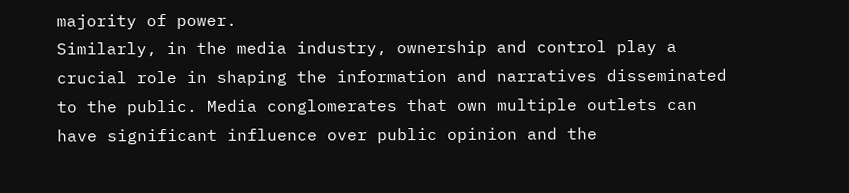majority of power.
Similarly, in the media industry, ownership and control play a crucial role in shaping the information and narratives disseminated to the public. Media conglomerates that own multiple outlets can have significant influence over public opinion and the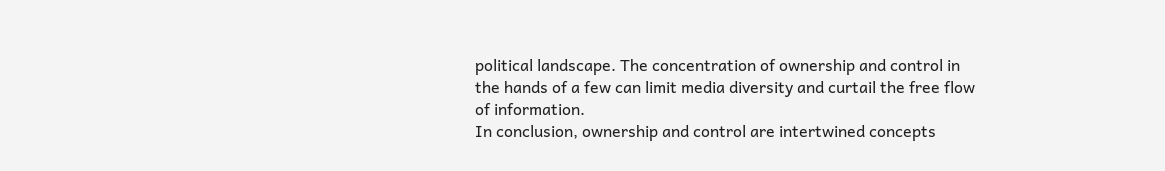political landscape. The concentration of ownership and control in the hands of a few can limit media diversity and curtail the free flow of information.
In conclusion, ownership and control are intertwined concepts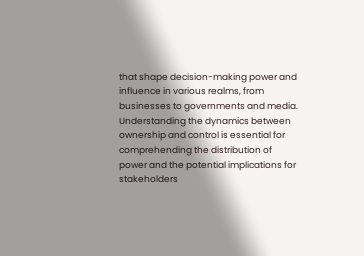that shape decision-making power and influence in various realms, from businesses to governments and media. Understanding the dynamics between ownership and control is essential for comprehending the distribution of power and the potential implications for stakeholders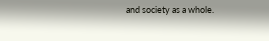and society as a whole.